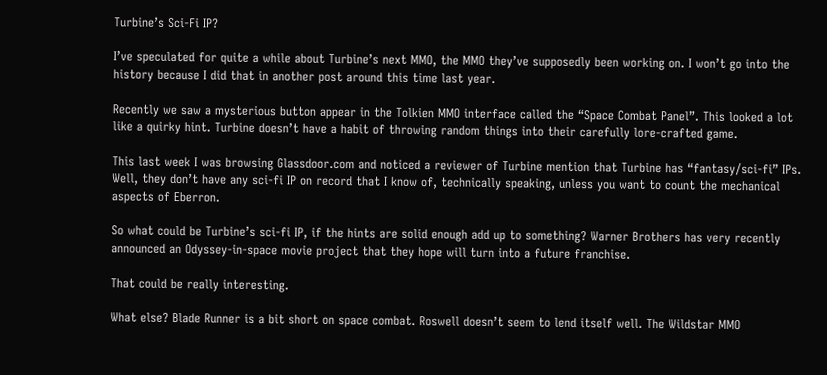Turbine’s Sci-Fi IP?

I’ve speculated for quite a while about Turbine’s next MMO, the MMO they’ve supposedly been working on. I won’t go into the history because I did that in another post around this time last year.

Recently we saw a mysterious button appear in the Tolkien MMO interface called the “Space Combat Panel”. This looked a lot like a quirky hint. Turbine doesn’t have a habit of throwing random things into their carefully lore-crafted game.

This last week I was browsing Glassdoor.com and noticed a reviewer of Turbine mention that Turbine has “fantasy/sci-fi” IPs. Well, they don’t have any sci-fi IP on record that I know of, technically speaking, unless you want to count the mechanical aspects of Eberron.

So what could be Turbine’s sci-fi IP, if the hints are solid enough add up to something? Warner Brothers has very recently announced an Odyssey-in-space movie project that they hope will turn into a future franchise.

That could be really interesting.

What else? Blade Runner is a bit short on space combat. Roswell doesn’t seem to lend itself well. The Wildstar MMO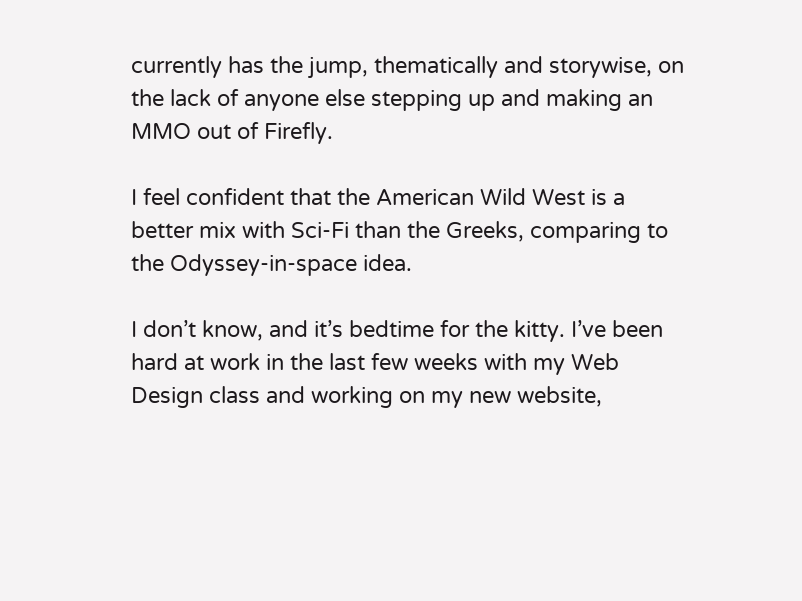currently has the jump, thematically and storywise, on the lack of anyone else stepping up and making an MMO out of Firefly.

I feel confident that the American Wild West is a better mix with Sci-Fi than the Greeks, comparing to the Odyssey-in-space idea.

I don’t know, and it’s bedtime for the kitty. I’ve been hard at work in the last few weeks with my Web Design class and working on my new website,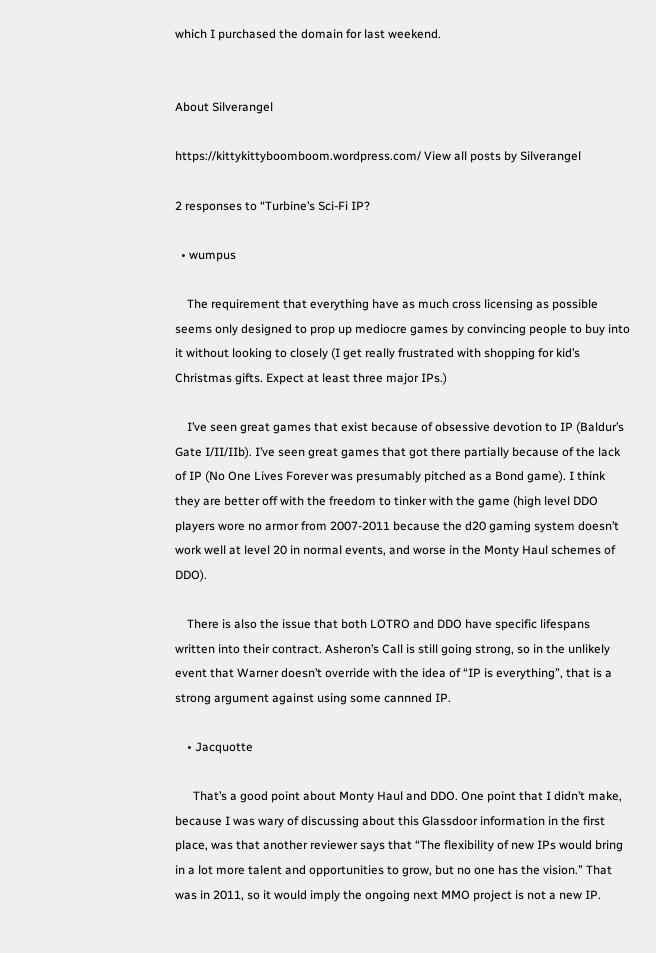which I purchased the domain for last weekend.


About Silverangel

https://kittykittyboomboom.wordpress.com/ View all posts by Silverangel

2 responses to “Turbine’s Sci-Fi IP?

  • wumpus

    The requirement that everything have as much cross licensing as possible seems only designed to prop up mediocre games by convincing people to buy into it without looking to closely (I get really frustrated with shopping for kid’s Christmas gifts. Expect at least three major IPs.)

    I’ve seen great games that exist because of obsessive devotion to IP (Baldur’s Gate I/II/IIb). I’ve seen great games that got there partially because of the lack of IP (No One Lives Forever was presumably pitched as a Bond game). I think they are better off with the freedom to tinker with the game (high level DDO players wore no armor from 2007-2011 because the d20 gaming system doesn’t work well at level 20 in normal events, and worse in the Monty Haul schemes of DDO).

    There is also the issue that both LOTRO and DDO have specific lifespans written into their contract. Asheron’s Call is still going strong, so in the unlikely event that Warner doesn’t override with the idea of “IP is everything”, that is a strong argument against using some cannned IP.

    • Jacquotte

      That’s a good point about Monty Haul and DDO. One point that I didn’t make, because I was wary of discussing about this Glassdoor information in the first place, was that another reviewer says that “The flexibility of new IPs would bring in a lot more talent and opportunities to grow, but no one has the vision.” That was in 2011, so it would imply the ongoing next MMO project is not a new IP.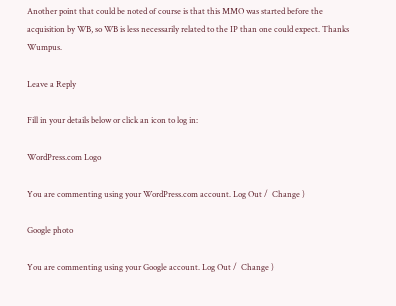Another point that could be noted of course is that this MMO was started before the acquisition by WB, so WB is less necessarily related to the IP than one could expect. Thanks Wumpus.

Leave a Reply

Fill in your details below or click an icon to log in:

WordPress.com Logo

You are commenting using your WordPress.com account. Log Out /  Change )

Google photo

You are commenting using your Google account. Log Out /  Change )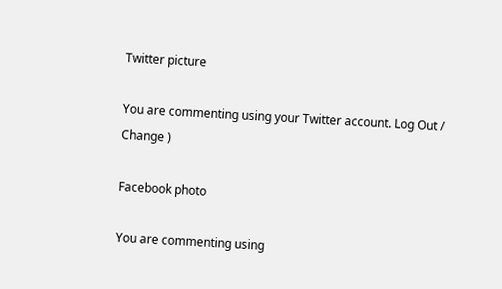Twitter picture

You are commenting using your Twitter account. Log Out /  Change )

Facebook photo

You are commenting using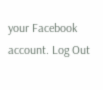your Facebook account. Log Out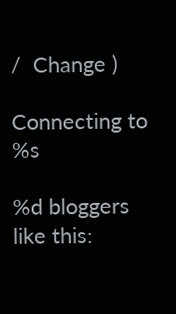/  Change )

Connecting to %s

%d bloggers like this: